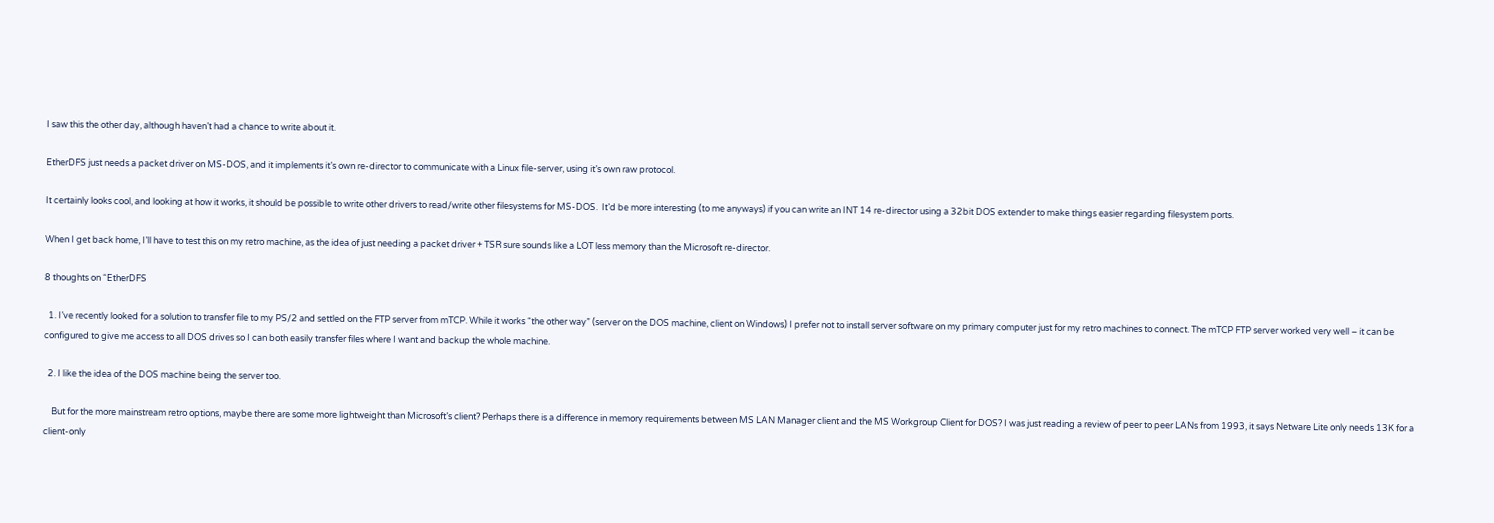I saw this the other day, although haven’t had a chance to write about it.

EtherDFS just needs a packet driver on MS-DOS, and it implements it’s own re-director to communicate with a Linux file-server, using it’s own raw protocol.

It certainly looks cool, and looking at how it works, it should be possible to write other drivers to read/write other filesystems for MS-DOS.  It’d be more interesting (to me anyways) if you can write an INT 14 re-director using a 32bit DOS extender to make things easier regarding filesystem ports.

When I get back home, I’ll have to test this on my retro machine, as the idea of just needing a packet driver + TSR sure sounds like a LOT less memory than the Microsoft re-director.

8 thoughts on “EtherDFS

  1. I’ve recently looked for a solution to transfer file to my PS/2 and settled on the FTP server from mTCP. While it works “the other way” (server on the DOS machine, client on Windows) I prefer not to install server software on my primary computer just for my retro machines to connect. The mTCP FTP server worked very well – it can be configured to give me access to all DOS drives so I can both easily transfer files where I want and backup the whole machine.

  2. I like the idea of the DOS machine being the server too.

    But for the more mainstream retro options, maybe there are some more lightweight than Microsoft’s client? Perhaps there is a difference in memory requirements between MS LAN Manager client and the MS Workgroup Client for DOS? I was just reading a review of peer to peer LANs from 1993, it says Netware Lite only needs 13K for a client-only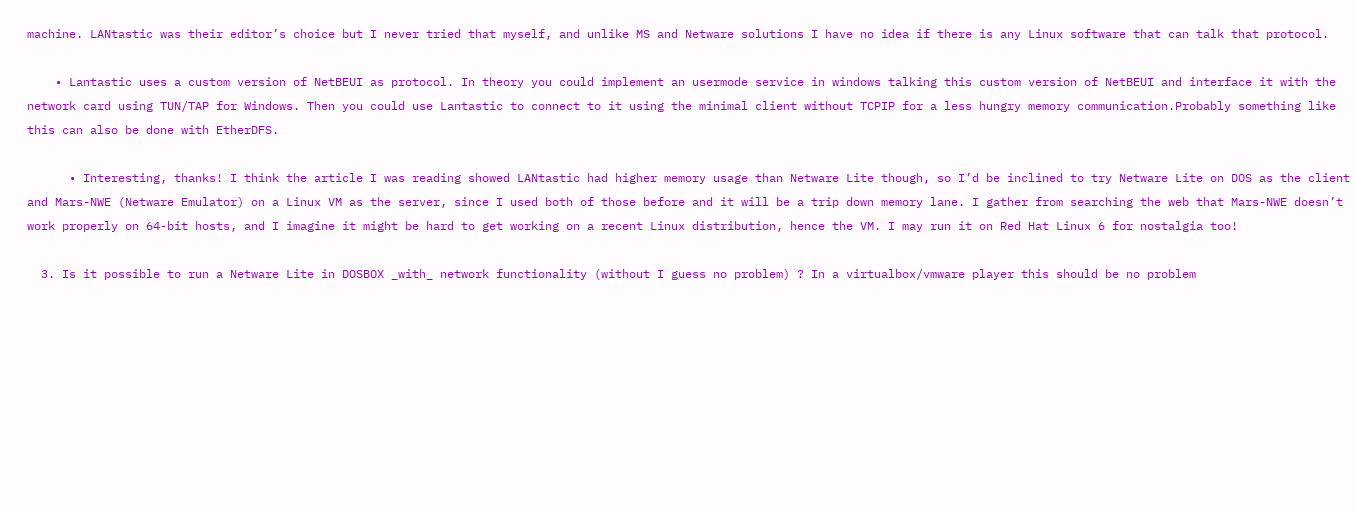machine. LANtastic was their editor’s choice but I never tried that myself, and unlike MS and Netware solutions I have no idea if there is any Linux software that can talk that protocol.

    • Lantastic uses a custom version of NetBEUI as protocol. In theory you could implement an usermode service in windows talking this custom version of NetBEUI and interface it with the network card using TUN/TAP for Windows. Then you could use Lantastic to connect to it using the minimal client without TCPIP for a less hungry memory communication.Probably something like this can also be done with EtherDFS.

      • Interesting, thanks! I think the article I was reading showed LANtastic had higher memory usage than Netware Lite though, so I’d be inclined to try Netware Lite on DOS as the client and Mars-NWE (Netware Emulator) on a Linux VM as the server, since I used both of those before and it will be a trip down memory lane. I gather from searching the web that Mars-NWE doesn’t work properly on 64-bit hosts, and I imagine it might be hard to get working on a recent Linux distribution, hence the VM. I may run it on Red Hat Linux 6 for nostalgia too!

  3. Is it possible to run a Netware Lite in DOSBOX _with_ network functionality (without I guess no problem) ? In a virtualbox/vmware player this should be no problem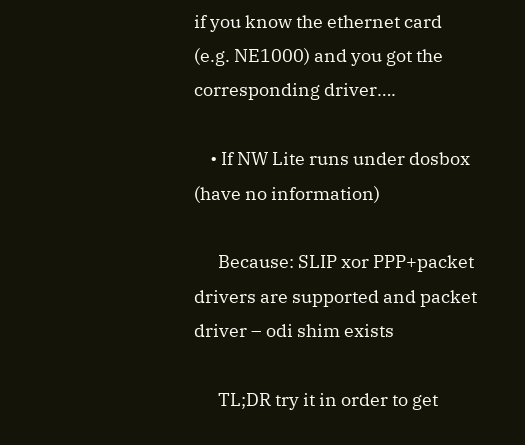if you know the ethernet card (e.g. NE1000) and you got the corresponding driver….

    • If NW Lite runs under dosbox (have no information)

      Because: SLIP xor PPP+packet drivers are supported and packet driver – odi shim exists

      TL;DR try it in order to get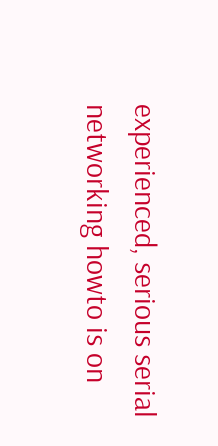experienced, serious serial networking howto is on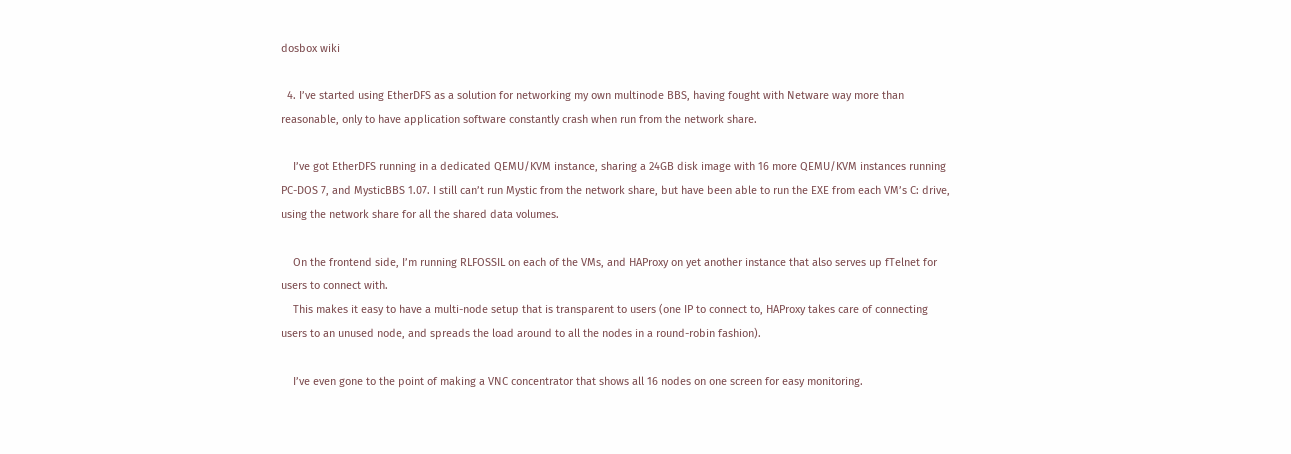dosbox wiki

  4. I’ve started using EtherDFS as a solution for networking my own multinode BBS, having fought with Netware way more than reasonable, only to have application software constantly crash when run from the network share.

    I’ve got EtherDFS running in a dedicated QEMU/KVM instance, sharing a 24GB disk image with 16 more QEMU/KVM instances running PC-DOS 7, and MysticBBS 1.07. I still can’t run Mystic from the network share, but have been able to run the EXE from each VM’s C: drive, using the network share for all the shared data volumes.

    On the frontend side, I’m running RLFOSSIL on each of the VMs, and HAProxy on yet another instance that also serves up fTelnet for users to connect with.
    This makes it easy to have a multi-node setup that is transparent to users (one IP to connect to, HAProxy takes care of connecting users to an unused node, and spreads the load around to all the nodes in a round-robin fashion).

    I’ve even gone to the point of making a VNC concentrator that shows all 16 nodes on one screen for easy monitoring.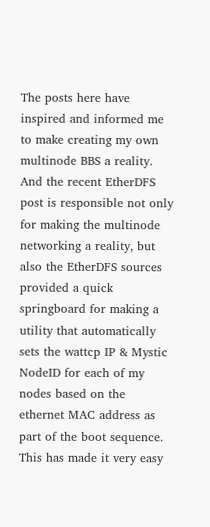The posts here have inspired and informed me to make creating my own multinode BBS a reality. And the recent EtherDFS post is responsible not only for making the multinode networking a reality, but also the EtherDFS sources provided a quick springboard for making a utility that automatically sets the wattcp IP & Mystic NodeID for each of my nodes based on the ethernet MAC address as part of the boot sequence. This has made it very easy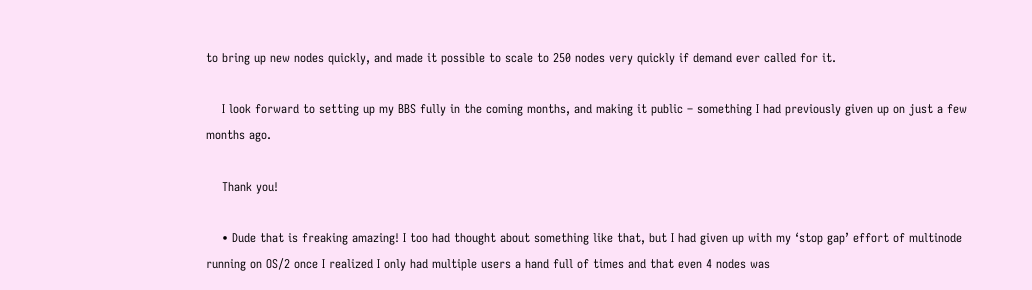to bring up new nodes quickly, and made it possible to scale to 250 nodes very quickly if demand ever called for it.

    I look forward to setting up my BBS fully in the coming months, and making it public – something I had previously given up on just a few months ago.

    Thank you!

    • Dude that is freaking amazing! I too had thought about something like that, but I had given up with my ‘stop gap’ effort of multinode running on OS/2 once I realized I only had multiple users a hand full of times and that even 4 nodes was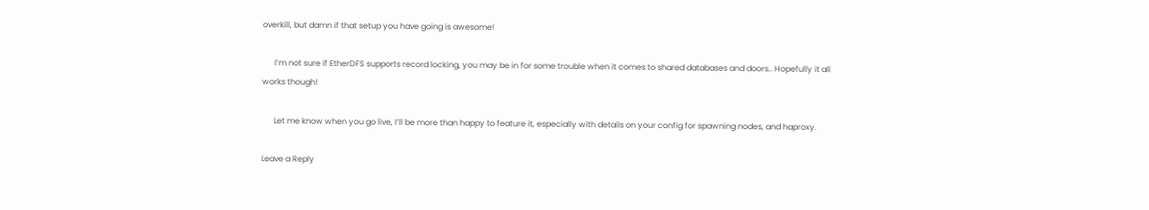overkill, but damn if that setup you have going is awesome!

      I’m not sure if EtherDFS supports record locking, you may be in for some trouble when it comes to shared databases and doors.. Hopefully it all works though!

      Let me know when you go live, I’ll be more than happy to feature it, especially with details on your config for spawning nodes, and haproxy.

Leave a Reply